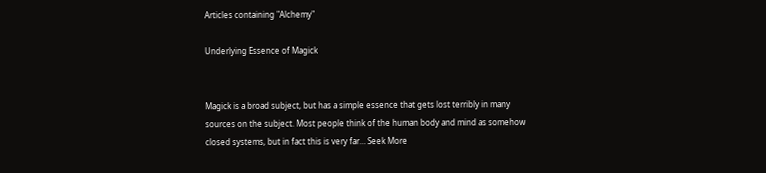Articles containing "Alchemy"

Underlying Essence of Magick


Magick is a broad subject, but has a simple essence that gets lost terribly in many sources on the subject. Most people think of the human body and mind as somehow closed systems, but in fact this is very far… Seek More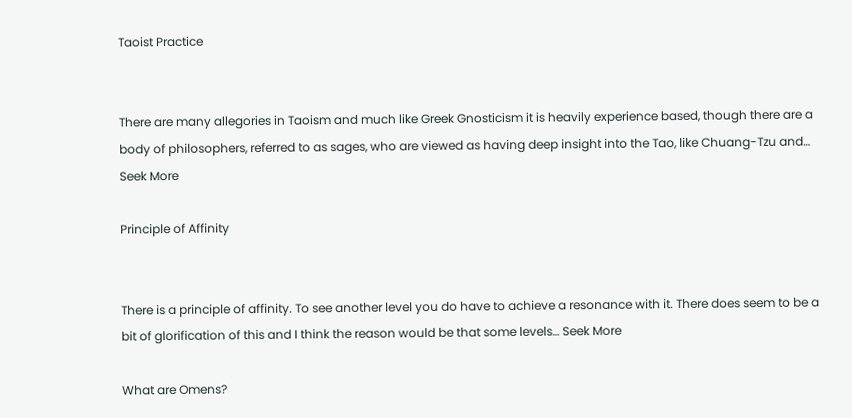Taoist Practice


There are many allegories in Taoism and much like Greek Gnosticism it is heavily experience based, though there are a body of philosophers, referred to as sages, who are viewed as having deep insight into the Tao, like Chuang-Tzu and… Seek More

Principle of Affinity


There is a principle of affinity. To see another level you do have to achieve a resonance with it. There does seem to be a bit of glorification of this and I think the reason would be that some levels… Seek More

What are Omens?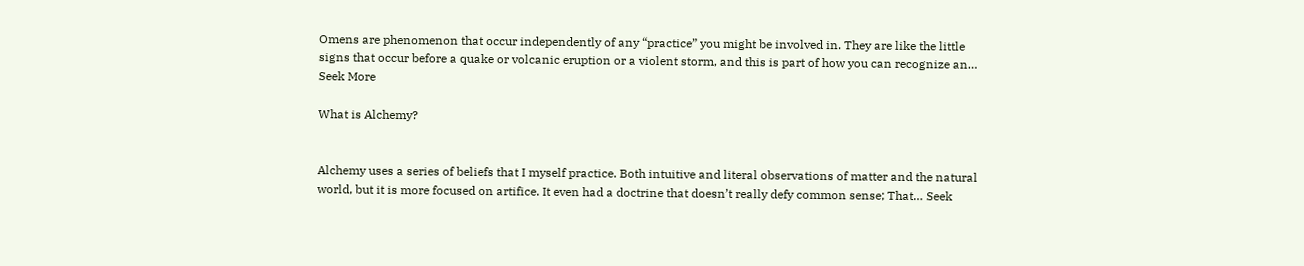Omens are phenomenon that occur independently of any “practice” you might be involved in. They are like the little signs that occur before a quake or volcanic eruption or a violent storm, and this is part of how you can recognize an… Seek More

What is Alchemy?


Alchemy uses a series of beliefs that I myself practice. Both intuitive and literal observations of matter and the natural world, but it is more focused on artifice. It even had a doctrine that doesn’t really defy common sense; That… Seek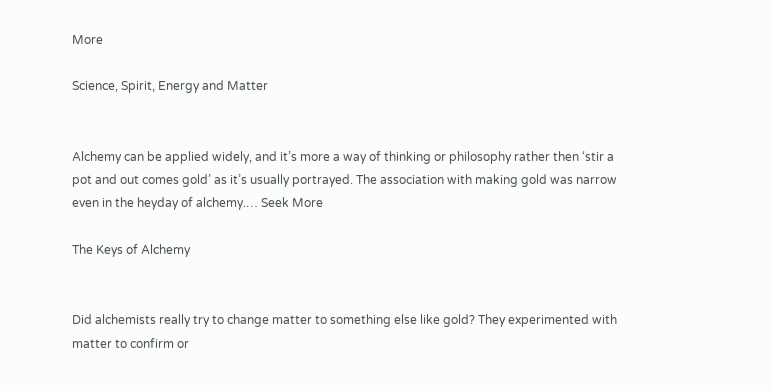More

Science, Spirit, Energy and Matter


Alchemy can be applied widely, and it’s more a way of thinking or philosophy rather then ‘stir a pot and out comes gold’ as it’s usually portrayed. The association with making gold was narrow even in the heyday of alchemy.… Seek More

The Keys of Alchemy


Did alchemists really try to change matter to something else like gold? They experimented with matter to confirm or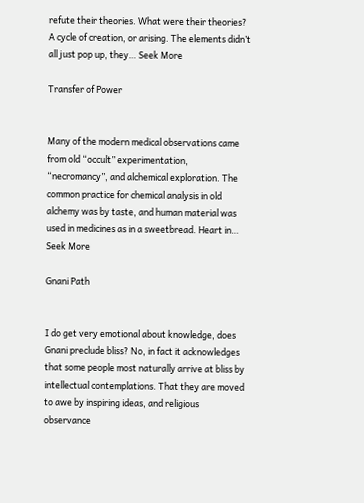refute their theories. What were their theories? A cycle of creation, or arising. The elements didn’t all just pop up, they… Seek More

Transfer of Power


Many of the modern medical observations came from old “occult” experimentation, “necromancy”, and alchemical exploration. The common practice for chemical analysis in old alchemy was by taste, and human material was used in medicines as in a sweetbread. Heart in… Seek More

Gnani Path


I do get very emotional about knowledge, does Gnani preclude bliss? No, in fact it acknowledges that some people most naturally arrive at bliss by intellectual contemplations. That they are moved to awe by inspiring ideas, and religious observance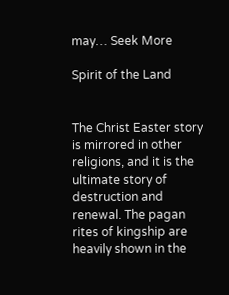may… Seek More

Spirit of the Land


The Christ Easter story is mirrored in other religions, and it is the ultimate story of destruction and renewal. The pagan rites of kingship are heavily shown in the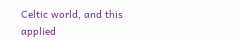Celtic world, and this applied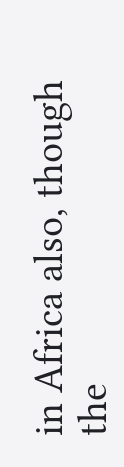in Africa also, though the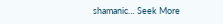shamanic… Seek More